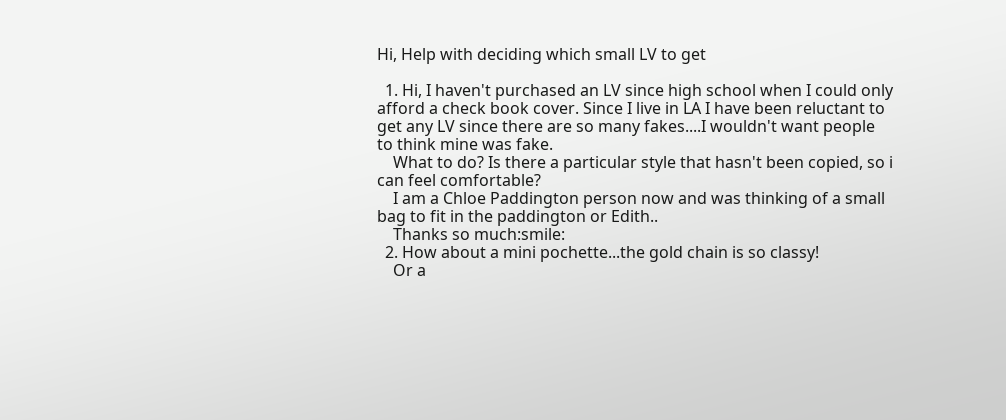Hi, Help with deciding which small LV to get

  1. Hi, I haven't purchased an LV since high school when I could only afford a check book cover. Since I live in LA I have been reluctant to get any LV since there are so many fakes....I wouldn't want people to think mine was fake.
    What to do? Is there a particular style that hasn't been copied, so i can feel comfortable?
    I am a Chloe Paddington person now and was thinking of a small bag to fit in the paddington or Edith..
    Thanks so much:smile:
  2. How about a mini pochette...the gold chain is so classy!
    Or a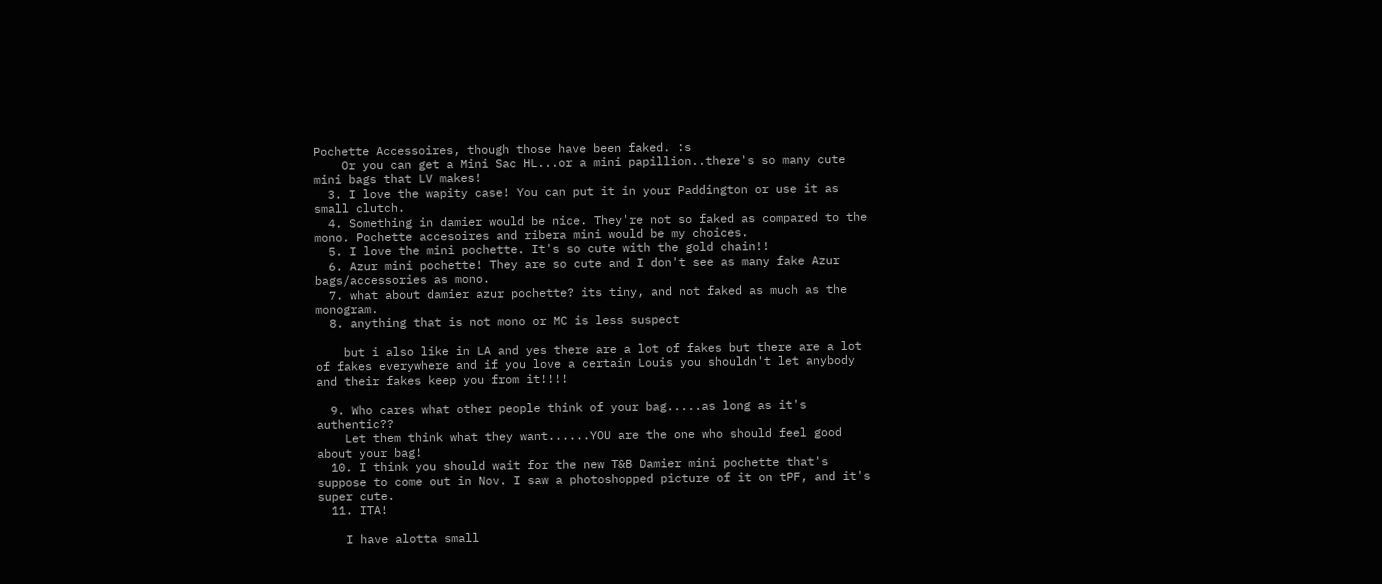Pochette Accessoires, though those have been faked. :s
    Or you can get a Mini Sac HL...or a mini papillion..there's so many cute mini bags that LV makes!
  3. I love the wapity case! You can put it in your Paddington or use it as small clutch.
  4. Something in damier would be nice. They're not so faked as compared to the mono. Pochette accesoires and ribera mini would be my choices.
  5. I love the mini pochette. It's so cute with the gold chain!!
  6. Azur mini pochette! They are so cute and I don't see as many fake Azur bags/accessories as mono.
  7. what about damier azur pochette? its tiny, and not faked as much as the monogram.
  8. anything that is not mono or MC is less suspect

    but i also like in LA and yes there are a lot of fakes but there are a lot of fakes everywhere and if you love a certain Louis you shouldn't let anybody and their fakes keep you from it!!!!

  9. Who cares what other people think of your bag.....as long as it's authentic??
    Let them think what they want......YOU are the one who should feel good about your bag!
  10. I think you should wait for the new T&B Damier mini pochette that's suppose to come out in Nov. I saw a photoshopped picture of it on tPF, and it's super cute.
  11. ITA!

    I have alotta small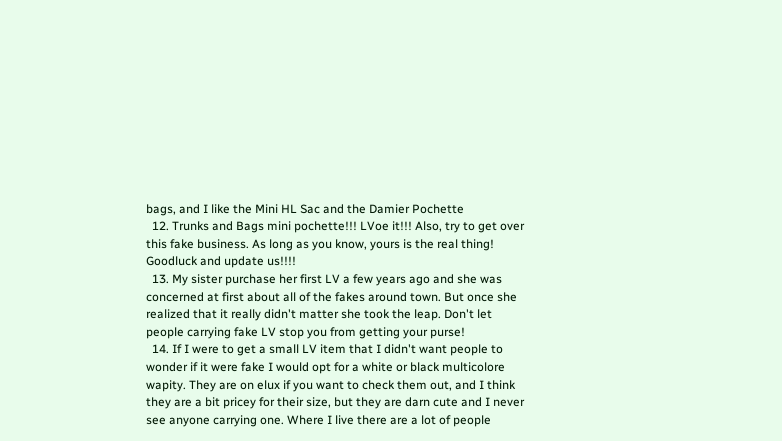bags, and I like the Mini HL Sac and the Damier Pochette
  12. Trunks and Bags mini pochette!!! LVoe it!!! Also, try to get over this fake business. As long as you know, yours is the real thing! Goodluck and update us!!!!
  13. My sister purchase her first LV a few years ago and she was concerned at first about all of the fakes around town. But once she realized that it really didn't matter she took the leap. Don't let people carrying fake LV stop you from getting your purse!
  14. If I were to get a small LV item that I didn't want people to wonder if it were fake I would opt for a white or black multicolore wapity. They are on elux if you want to check them out, and I think they are a bit pricey for their size, but they are darn cute and I never see anyone carrying one. Where I live there are a lot of people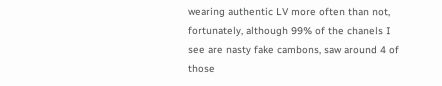wearing authentic LV more often than not, fortunately, although 99% of the chanels I see are nasty fake cambons, saw around 4 of those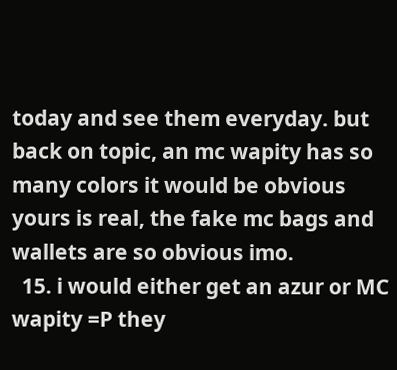today and see them everyday. but back on topic, an mc wapity has so many colors it would be obvious yours is real, the fake mc bags and wallets are so obvious imo.
  15. i would either get an azur or MC wapity =P they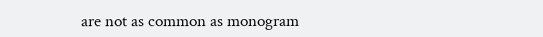are not as common as monogram